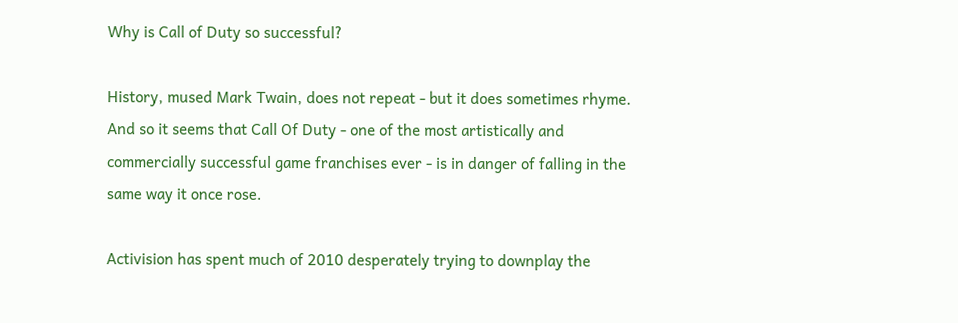Why is Call of Duty so successful?

History, mused Mark Twain, does not repeat - but it does sometimes rhyme. And so it seems that Call Of Duty - one of the most artistically and commercially successful game franchises ever - is in danger of falling in the same way it once rose.

Activision has spent much of 2010 desperately trying to downplay the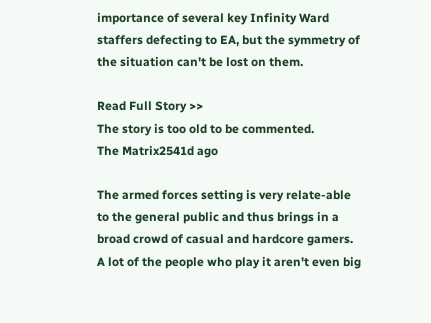importance of several key Infinity Ward staffers defecting to EA, but the symmetry of the situation can't be lost on them.

Read Full Story >>
The story is too old to be commented.
The Matrix2541d ago

The armed forces setting is very relate-able to the general public and thus brings in a broad crowd of casual and hardcore gamers. A lot of the people who play it aren't even big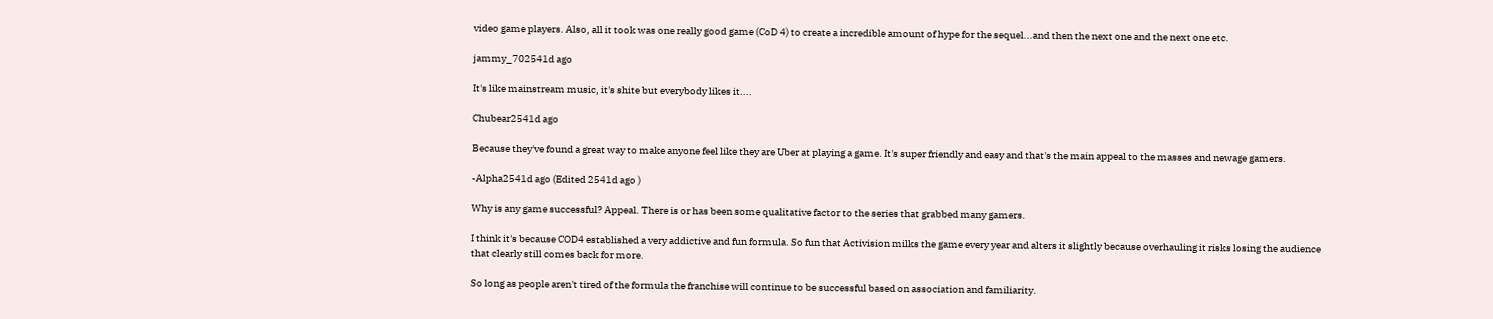video game players. Also, all it took was one really good game (CoD 4) to create a incredible amount of hype for the sequel...and then the next one and the next one etc.

jammy_702541d ago

It's like mainstream music, it's shite but everybody likes it....

Chubear2541d ago

Because they've found a great way to make anyone feel like they are Uber at playing a game. It's super friendly and easy and that's the main appeal to the masses and newage gamers.

-Alpha2541d ago (Edited 2541d ago )

Why is any game successful? Appeal. There is or has been some qualitative factor to the series that grabbed many gamers.

I think it's because COD4 established a very addictive and fun formula. So fun that Activision milks the game every year and alters it slightly because overhauling it risks losing the audience that clearly still comes back for more.

So long as people aren't tired of the formula the franchise will continue to be successful based on association and familiarity.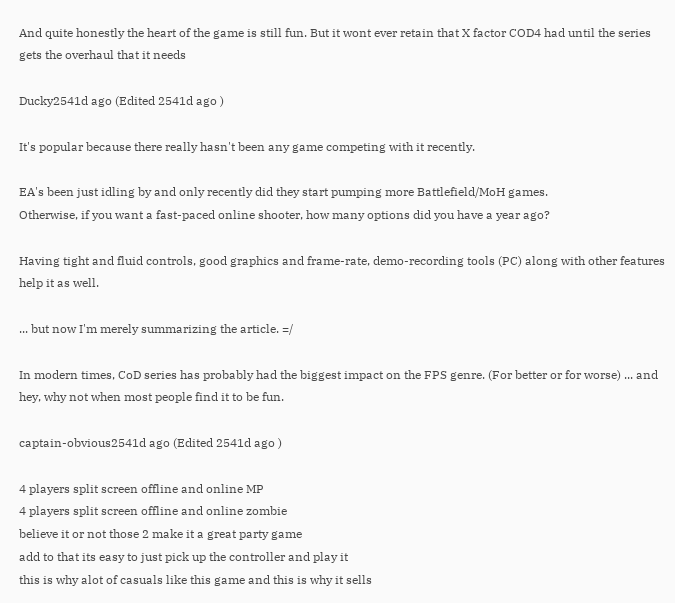And quite honestly the heart of the game is still fun. But it wont ever retain that X factor COD4 had until the series gets the overhaul that it needs

Ducky2541d ago (Edited 2541d ago )

It's popular because there really hasn't been any game competing with it recently.

EA's been just idling by and only recently did they start pumping more Battlefield/MoH games.
Otherwise, if you want a fast-paced online shooter, how many options did you have a year ago?

Having tight and fluid controls, good graphics and frame-rate, demo-recording tools (PC) along with other features help it as well.

... but now I'm merely summarizing the article. =/

In modern times, CoD series has probably had the biggest impact on the FPS genre. (For better or for worse) ... and hey, why not when most people find it to be fun.

captain-obvious2541d ago (Edited 2541d ago )

4 players split screen offline and online MP
4 players split screen offline and online zombie
believe it or not those 2 make it a great party game
add to that its easy to just pick up the controller and play it
this is why alot of casuals like this game and this is why it sells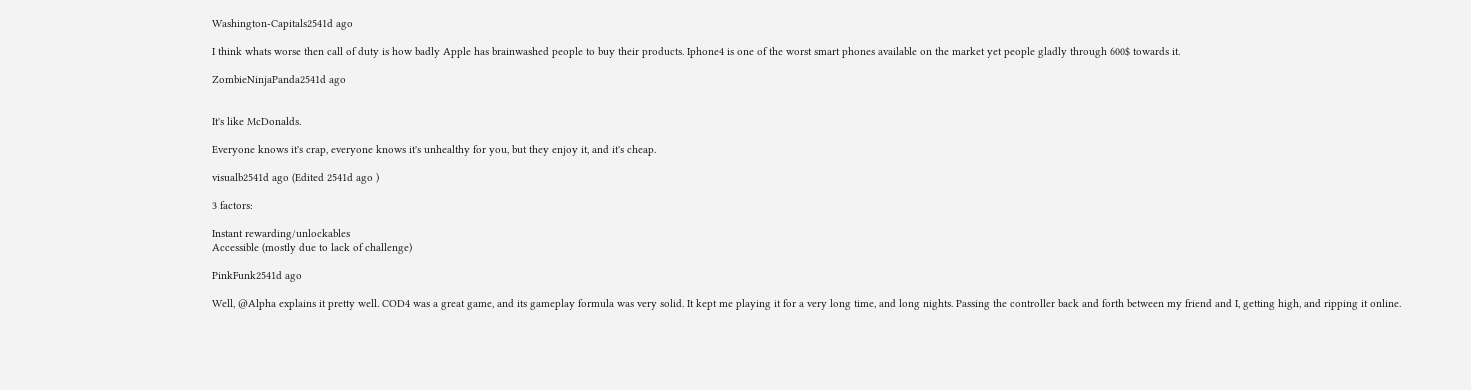Washington-Capitals2541d ago

I think whats worse then call of duty is how badly Apple has brainwashed people to buy their products. Iphone4 is one of the worst smart phones available on the market yet people gladly through 600$ towards it.

ZombieNinjaPanda2541d ago


It's like McDonalds.

Everyone knows it's crap, everyone knows it's unhealthy for you, but they enjoy it, and it's cheap.

visualb2541d ago (Edited 2541d ago )

3 factors:

Instant rewarding/unlockables
Accessible (mostly due to lack of challenge)

PinkFunk2541d ago

Well, @Alpha explains it pretty well. COD4 was a great game, and its gameplay formula was very solid. It kept me playing it for a very long time, and long nights. Passing the controller back and forth between my friend and I, getting high, and ripping it online.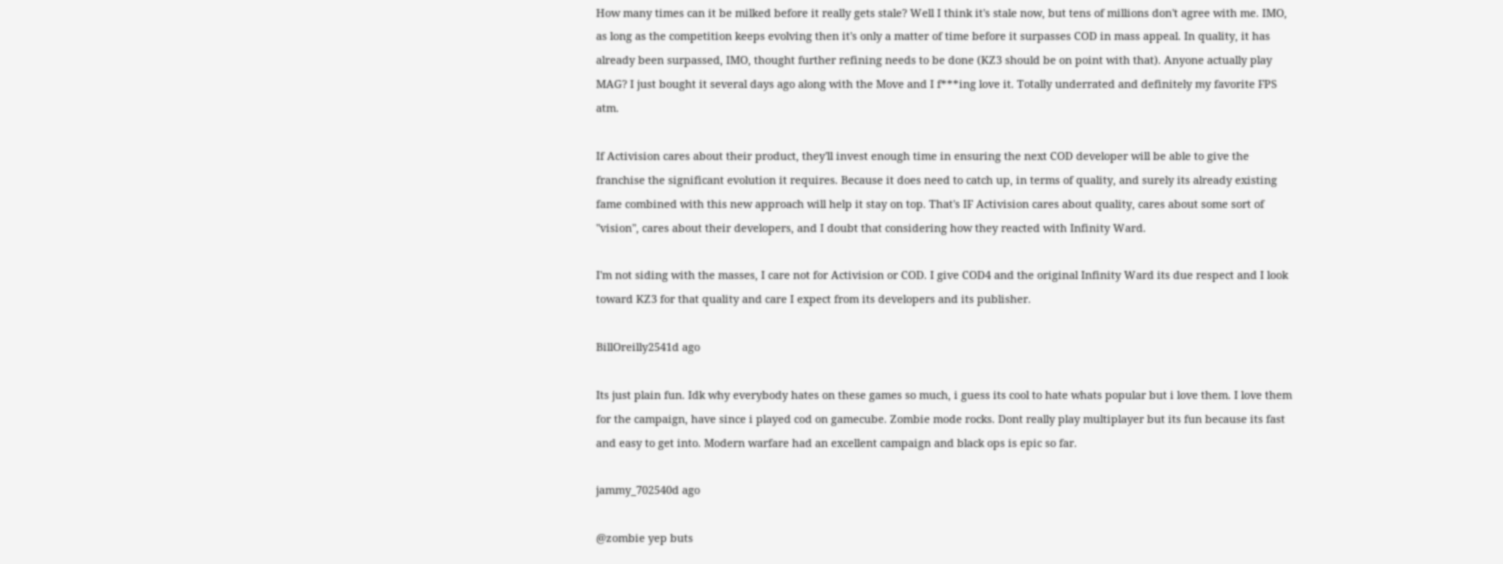How many times can it be milked before it really gets stale? Well I think it's stale now, but tens of millions don't agree with me. IMO, as long as the competition keeps evolving then it's only a matter of time before it surpasses COD in mass appeal. In quality, it has already been surpassed, IMO, thought further refining needs to be done (KZ3 should be on point with that). Anyone actually play MAG? I just bought it several days ago along with the Move and I f***ing love it. Totally underrated and definitely my favorite FPS atm.

If Activision cares about their product, they'll invest enough time in ensuring the next COD developer will be able to give the franchise the significant evolution it requires. Because it does need to catch up, in terms of quality, and surely its already existing fame combined with this new approach will help it stay on top. That's IF Activision cares about quality, cares about some sort of "vision", cares about their developers, and I doubt that considering how they reacted with Infinity Ward.

I'm not siding with the masses, I care not for Activision or COD. I give COD4 and the original Infinity Ward its due respect and I look toward KZ3 for that quality and care I expect from its developers and its publisher.

BillOreilly2541d ago

Its just plain fun. Idk why everybody hates on these games so much, i guess its cool to hate whats popular but i love them. I love them for the campaign, have since i played cod on gamecube. Zombie mode rocks. Dont really play multiplayer but its fun because its fast and easy to get into. Modern warfare had an excellent campaign and black ops is epic so far.

jammy_702540d ago

@zombie yep buts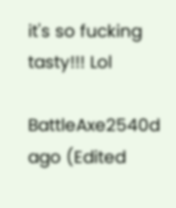it's so fucking tasty!!! Lol

BattleAxe2540d ago (Edited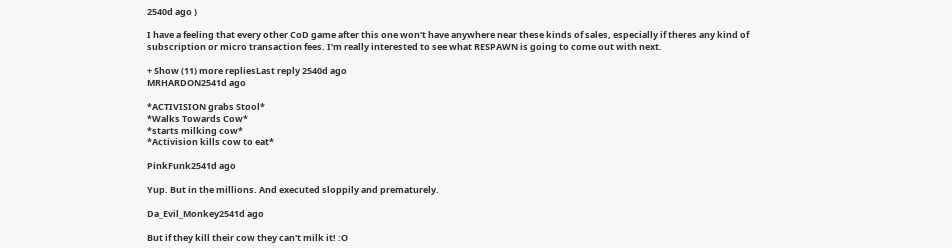2540d ago )

I have a feeling that every other CoD game after this one won't have anywhere near these kinds of sales, especially if theres any kind of subscription or micro transaction fees. I'm really interested to see what RESPAWN is going to come out with next.

+ Show (11) more repliesLast reply 2540d ago
MRHARDON2541d ago

*ACTIVISION grabs Stool*
*Walks Towards Cow*
*starts milking cow*
*Activision kills cow to eat*

PinkFunk2541d ago

Yup. But in the millions. And executed sloppily and prematurely.

Da_Evil_Monkey2541d ago

But if they kill their cow they can't milk it! :O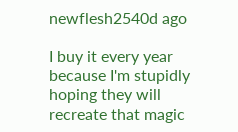newflesh2540d ago

I buy it every year because I'm stupidly hoping they will recreate that magic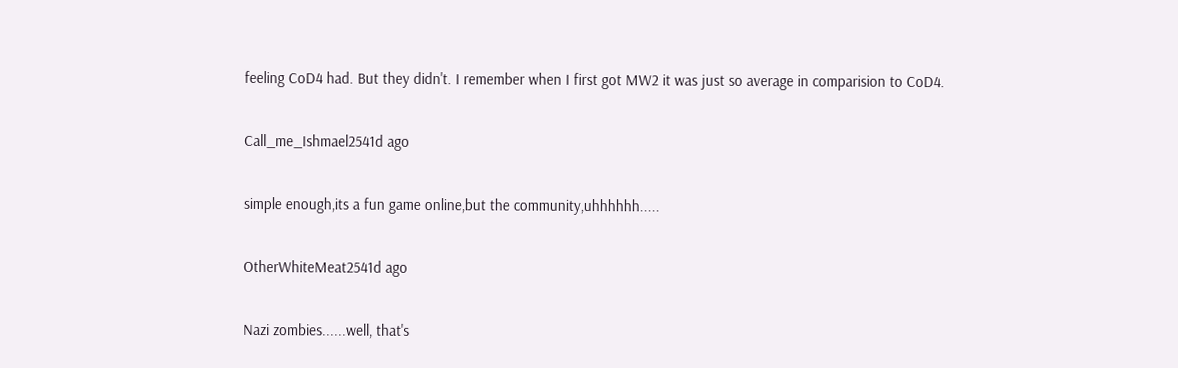feeling CoD4 had. But they didn't. I remember when I first got MW2 it was just so average in comparision to CoD4.

Call_me_Ishmael2541d ago

simple enough,its a fun game online,but the community,uhhhhhh.....

OtherWhiteMeat2541d ago

Nazi zombies......well, that's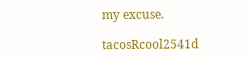my excuse.

tacosRcool2541d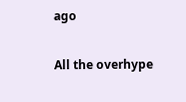ago

All the overhype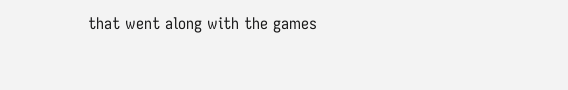that went along with the games